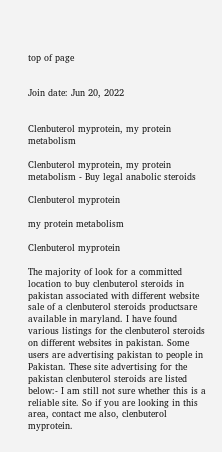top of page


Join date: Jun 20, 2022


Clenbuterol myprotein, my protein metabolism

Clenbuterol myprotein, my protein metabolism - Buy legal anabolic steroids

Clenbuterol myprotein

my protein metabolism

Clenbuterol myprotein

The majority of look for a committed location to buy clenbuterol steroids in pakistan associated with different website sale of a clenbuterol steroids productsare available in maryland. I have found various listings for the clenbuterol steroids on different websites in pakistan. Some users are advertising pakistan to people in Pakistan. These site advertising for the pakistan clenbuterol steroids are listed below:- I am still not sure whether this is a reliable site. So if you are looking in this area, contact me also, clenbuterol myprotein.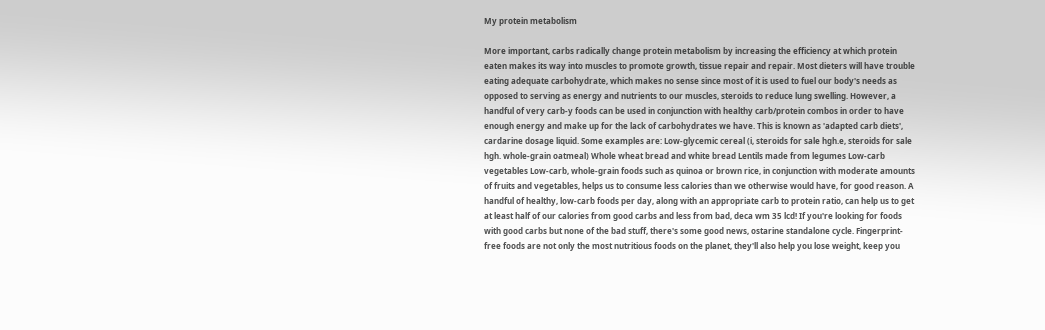My protein metabolism

More important, carbs radically change protein metabolism by increasing the efficiency at which protein eaten makes its way into muscles to promote growth, tissue repair and repair. Most dieters will have trouble eating adequate carbohydrate, which makes no sense since most of it is used to fuel our body's needs as opposed to serving as energy and nutrients to our muscles, steroids to reduce lung swelling. However, a handful of very carb-y foods can be used in conjunction with healthy carb/protein combos in order to have enough energy and make up for the lack of carbohydrates we have. This is known as 'adapted carb diets', cardarine dosage liquid. Some examples are: Low-glycemic cereal (i, steroids for sale hgh.e, steroids for sale hgh. whole-grain oatmeal) Whole wheat bread and white bread Lentils made from legumes Low-carb vegetables Low-carb, whole-grain foods such as quinoa or brown rice, in conjunction with moderate amounts of fruits and vegetables, helps us to consume less calories than we otherwise would have, for good reason. A handful of healthy, low-carb foods per day, along with an appropriate carb to protein ratio, can help us to get at least half of our calories from good carbs and less from bad, deca wm 35 lcd! If you're looking for foods with good carbs but none of the bad stuff, there's some good news, ostarine standalone cycle. Fingerprint-free foods are not only the most nutritious foods on the planet, they'll also help you lose weight, keep you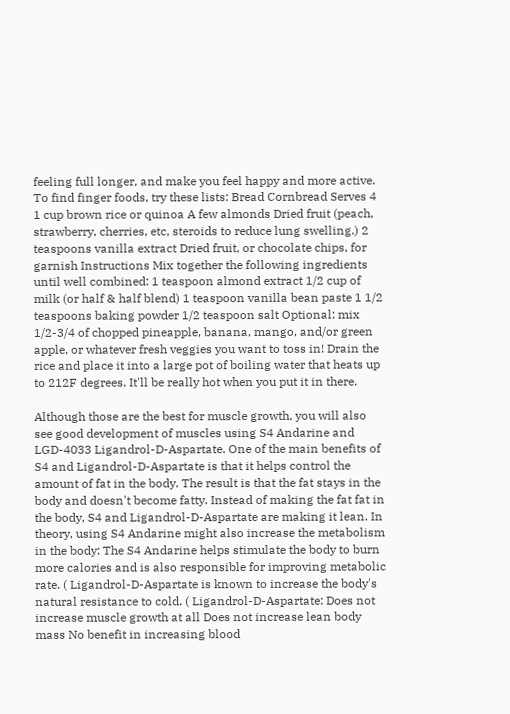feeling full longer, and make you feel happy and more active. To find finger foods, try these lists: Bread Cornbread Serves 4 1 cup brown rice or quinoa A few almonds Dried fruit (peach, strawberry, cherries, etc, steroids to reduce lung swelling.) 2 teaspoons vanilla extract Dried fruit, or chocolate chips, for garnish Instructions Mix together the following ingredients until well combined: 1 teaspoon almond extract 1/2 cup of milk (or half & half blend) 1 teaspoon vanilla bean paste 1 1/2 teaspoons baking powder 1/2 teaspoon salt Optional: mix 1/2-3/4 of chopped pineapple, banana, mango, and/or green apple, or whatever fresh veggies you want to toss in! Drain the rice and place it into a large pot of boiling water that heats up to 212F degrees. It'll be really hot when you put it in there.

Although those are the best for muscle growth, you will also see good development of muscles using S4 Andarine and LGD-4033 Ligandrol-D-Aspartate. One of the main benefits of S4 and Ligandrol-D-Aspartate is that it helps control the amount of fat in the body. The result is that the fat stays in the body and doesn't become fatty. Instead of making the fat fat in the body, S4 and Ligandrol-D-Aspartate are making it lean. In theory, using S4 Andarine might also increase the metabolism in the body: The S4 Andarine helps stimulate the body to burn more calories and is also responsible for improving metabolic rate. ( Ligandrol-D-Aspartate is known to increase the body's natural resistance to cold. ( Ligandrol-D-Aspartate: Does not increase muscle growth at all Does not increase lean body mass No benefit in increasing blood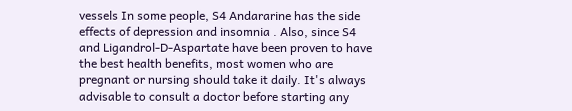vessels In some people, S4 Andararine has the side effects of depression and insomnia . Also, since S4 and Ligandrol-D-Aspartate have been proven to have the best health benefits, most women who are pregnant or nursing should take it daily. It's always advisable to consult a doctor before starting any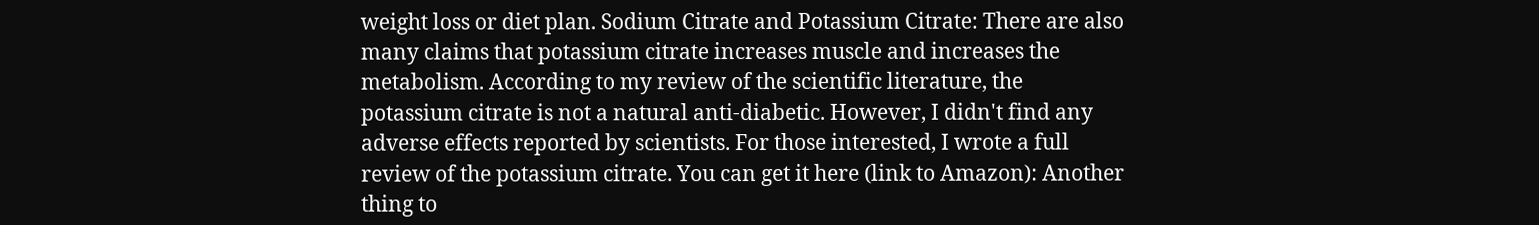weight loss or diet plan. Sodium Citrate and Potassium Citrate: There are also many claims that potassium citrate increases muscle and increases the metabolism. According to my review of the scientific literature, the potassium citrate is not a natural anti-diabetic. However, I didn't find any adverse effects reported by scientists. For those interested, I wrote a full review of the potassium citrate. You can get it here (link to Amazon): Another thing to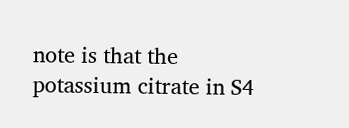note is that the potassium citrate in S4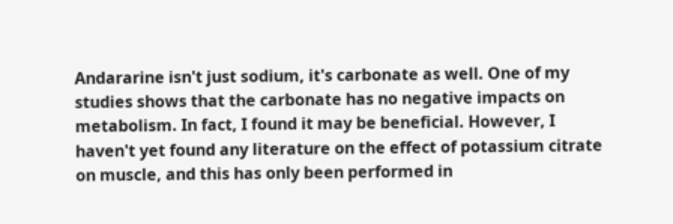Andararine isn't just sodium, it's carbonate as well. One of my studies shows that the carbonate has no negative impacts on metabolism. In fact, I found it may be beneficial. However, I haven't yet found any literature on the effect of potassium citrate on muscle, and this has only been performed in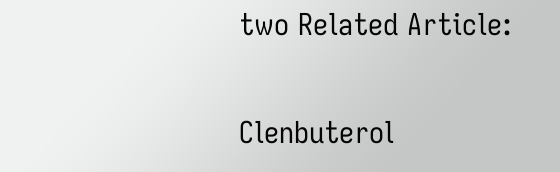two Related Article:

Clenbuterol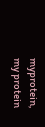myprotein, my protein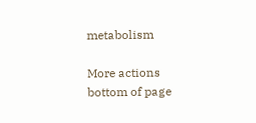metabolism

More actions
bottom of page